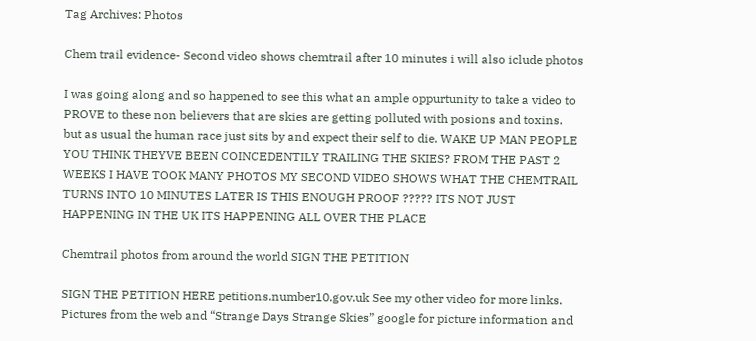Tag Archives: Photos

Chem trail evidence- Second video shows chemtrail after 10 minutes i will also iclude photos

I was going along and so happened to see this what an ample oppurtunity to take a video to PROVE to these non believers that are skies are getting polluted with posions and toxins. but as usual the human race just sits by and expect their self to die. WAKE UP MAN PEOPLE YOU THINK THEYVE BEEN COINCEDENTILY TRAILING THE SKIES? FROM THE PAST 2 WEEKS I HAVE TOOK MANY PHOTOS MY SECOND VIDEO SHOWS WHAT THE CHEMTRAIL TURNS INTO 10 MINUTES LATER IS THIS ENOUGH PROOF ????? ITS NOT JUST HAPPENING IN THE UK ITS HAPPENING ALL OVER THE PLACE

Chemtrail photos from around the world SIGN THE PETITION

SIGN THE PETITION HERE petitions.number10.gov.uk See my other video for more links. Pictures from the web and “Strange Days Strange Skies” google for picture information and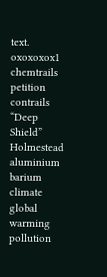text. oxoxoxox1 chemtrails petition contrails “Deep Shield” Holmestead aluminium barium climate global warming pollution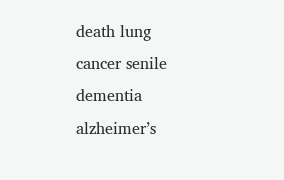death lung cancer senile dementia alzheimer’s